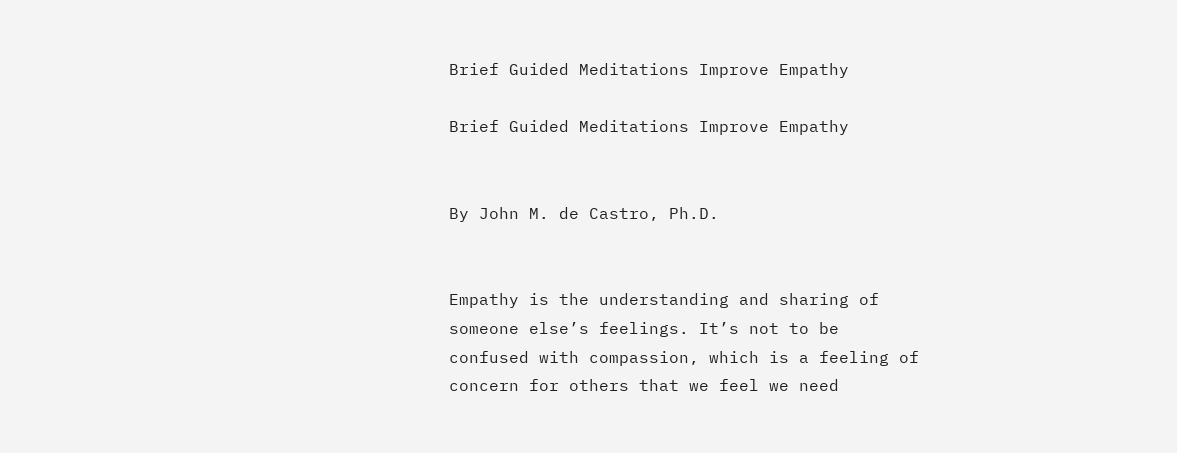Brief Guided Meditations Improve Empathy

Brief Guided Meditations Improve Empathy


By John M. de Castro, Ph.D.


Empathy is the understanding and sharing of someone else’s feelings. It’s not to be confused with compassion, which is a feeling of concern for others that we feel we need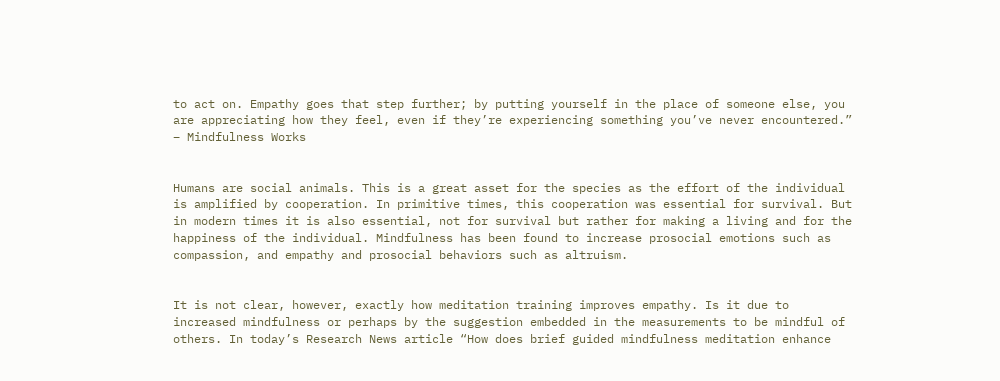to act on. Empathy goes that step further; by putting yourself in the place of someone else, you are appreciating how they feel, even if they’re experiencing something you’ve never encountered.” – Mindfulness Works


Humans are social animals. This is a great asset for the species as the effort of the individual is amplified by cooperation. In primitive times, this cooperation was essential for survival. But in modern times it is also essential, not for survival but rather for making a living and for the happiness of the individual. Mindfulness has been found to increase prosocial emotions such as compassion, and empathy and prosocial behaviors such as altruism.


It is not clear, however, exactly how meditation training improves empathy. Is it due to increased mindfulness or perhaps by the suggestion embedded in the measurements to be mindful of others. In today’s Research News article “How does brief guided mindfulness meditation enhance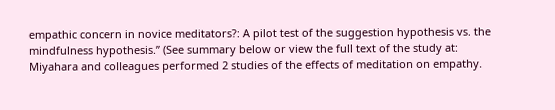empathic concern in novice meditators?: A pilot test of the suggestion hypothesis vs. the mindfulness hypothesis.” (See summary below or view the full text of the study at: Miyahara and colleagues performed 2 studies of the effects of meditation on empathy.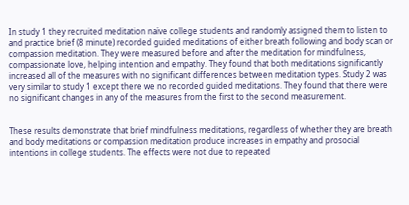In study 1 they recruited meditation naïve college students and randomly assigned them to listen to and practice brief (8 minute) recorded guided meditations of either breath following and body scan or compassion meditation. They were measured before and after the meditation for mindfulness, compassionate love, helping intention and empathy. They found that both meditations significantly increased all of the measures with no significant differences between meditation types. Study 2 was very similar to study 1 except there we no recorded guided meditations. They found that there were no significant changes in any of the measures from the first to the second measurement.


These results demonstrate that brief mindfulness meditations, regardless of whether they are breath and body meditations or compassion meditation produce increases in empathy and prosocial intentions in college students. The effects were not due to repeated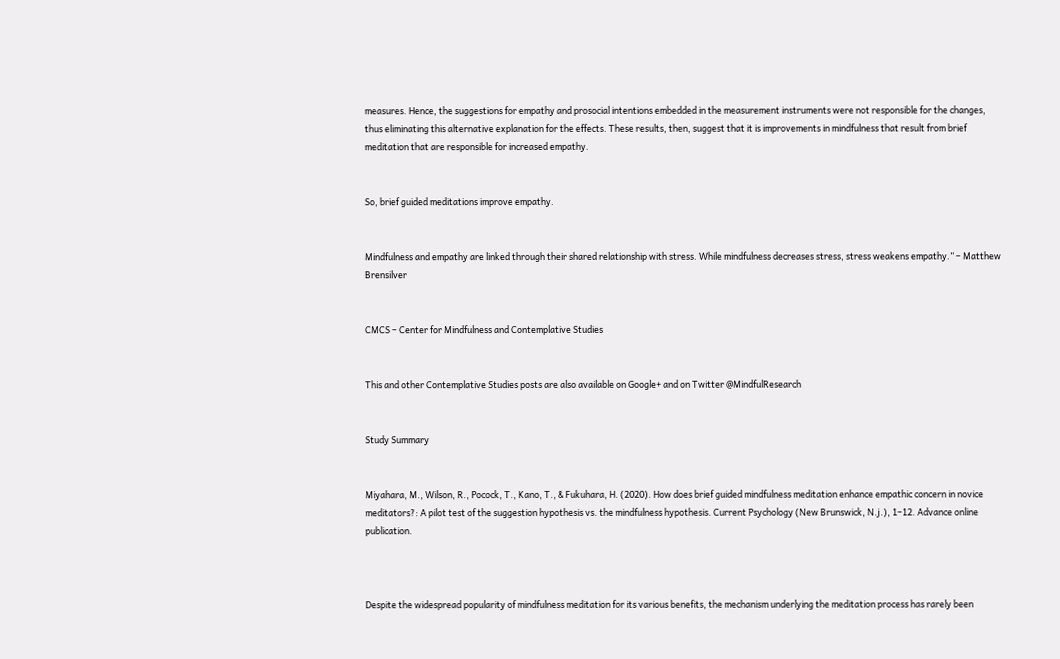measures. Hence, the suggestions for empathy and prosocial intentions embedded in the measurement instruments were not responsible for the changes, thus eliminating this alternative explanation for the effects. These results, then, suggest that it is improvements in mindfulness that result from brief meditation that are responsible for increased empathy.


So, brief guided meditations improve empathy.


Mindfulness and empathy are linked through their shared relationship with stress. While mindfulness decreases stress, stress weakens empathy.” – Matthew Brensilver


CMCS – Center for Mindfulness and Contemplative Studies


This and other Contemplative Studies posts are also available on Google+ and on Twitter @MindfulResearch


Study Summary


Miyahara, M., Wilson, R., Pocock, T., Kano, T., & Fukuhara, H. (2020). How does brief guided mindfulness meditation enhance empathic concern in novice meditators?: A pilot test of the suggestion hypothesis vs. the mindfulness hypothesis. Current Psychology (New Brunswick, N.j.), 1–12. Advance online publication.



Despite the widespread popularity of mindfulness meditation for its various benefits, the mechanism underlying the meditation process has rarely been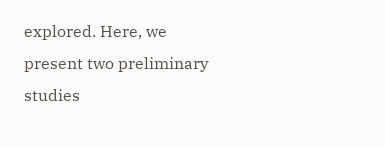explored. Here, we present two preliminary studies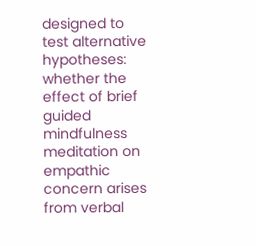designed to test alternative hypotheses: whether the effect of brief guided mindfulness meditation on empathic concern arises from verbal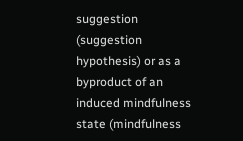suggestion (suggestion hypothesis) or as a byproduct of an induced mindfulness state (mindfulness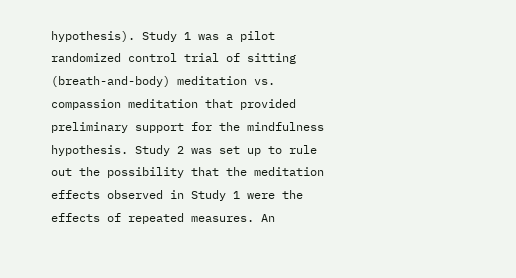hypothesis). Study 1 was a pilot randomized control trial of sitting (breath-and-body) meditation vs. compassion meditation that provided preliminary support for the mindfulness hypothesis. Study 2 was set up to rule out the possibility that the meditation effects observed in Study 1 were the effects of repeated measures. An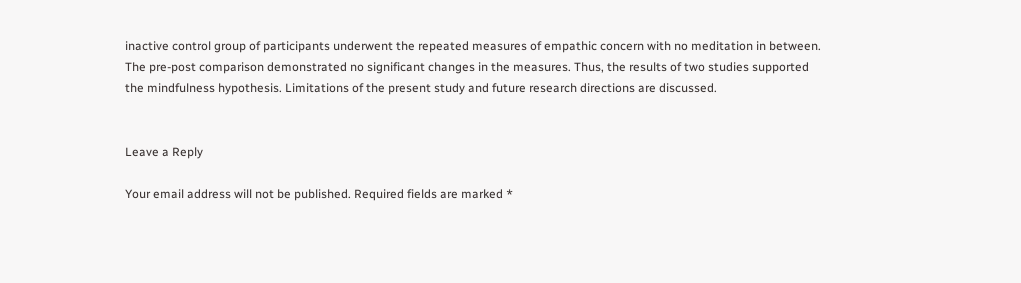inactive control group of participants underwent the repeated measures of empathic concern with no meditation in between. The pre-post comparison demonstrated no significant changes in the measures. Thus, the results of two studies supported the mindfulness hypothesis. Limitations of the present study and future research directions are discussed.


Leave a Reply

Your email address will not be published. Required fields are marked *